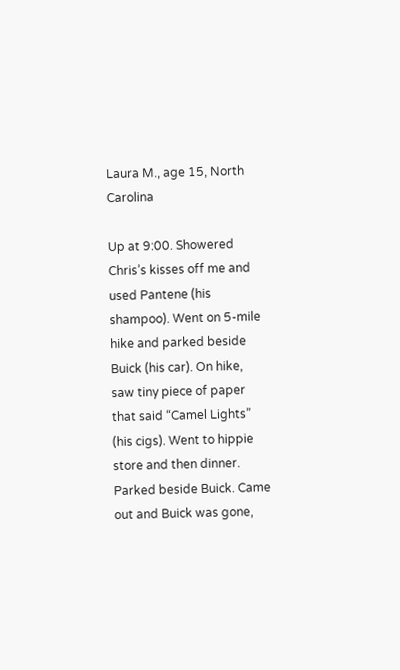Laura M., age 15, North Carolina

Up at 9:00. Showered Chris’s kisses off me and used Pantene (his shampoo). Went on 5-mile hike and parked beside Buick (his car). On hike, saw tiny piece of paper that said “Camel Lights” (his cigs). Went to hippie store and then dinner. Parked beside Buick. Came out and Buick was gone,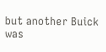but another Buick was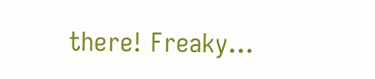there! Freaky…